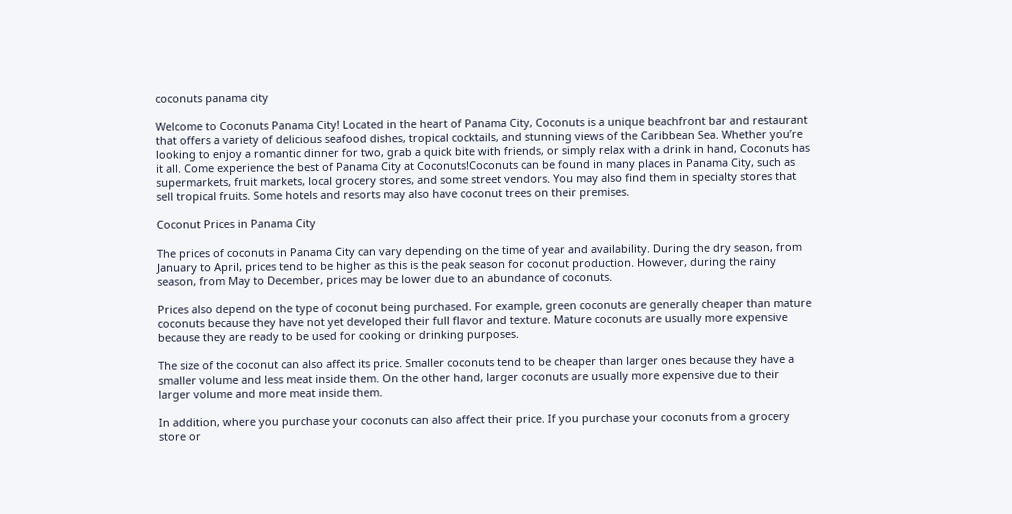coconuts panama city

Welcome to Coconuts Panama City! Located in the heart of Panama City, Coconuts is a unique beachfront bar and restaurant that offers a variety of delicious seafood dishes, tropical cocktails, and stunning views of the Caribbean Sea. Whether you’re looking to enjoy a romantic dinner for two, grab a quick bite with friends, or simply relax with a drink in hand, Coconuts has it all. Come experience the best of Panama City at Coconuts!Coconuts can be found in many places in Panama City, such as supermarkets, fruit markets, local grocery stores, and some street vendors. You may also find them in specialty stores that sell tropical fruits. Some hotels and resorts may also have coconut trees on their premises.

Coconut Prices in Panama City

The prices of coconuts in Panama City can vary depending on the time of year and availability. During the dry season, from January to April, prices tend to be higher as this is the peak season for coconut production. However, during the rainy season, from May to December, prices may be lower due to an abundance of coconuts.

Prices also depend on the type of coconut being purchased. For example, green coconuts are generally cheaper than mature coconuts because they have not yet developed their full flavor and texture. Mature coconuts are usually more expensive because they are ready to be used for cooking or drinking purposes.

The size of the coconut can also affect its price. Smaller coconuts tend to be cheaper than larger ones because they have a smaller volume and less meat inside them. On the other hand, larger coconuts are usually more expensive due to their larger volume and more meat inside them.

In addition, where you purchase your coconuts can also affect their price. If you purchase your coconuts from a grocery store or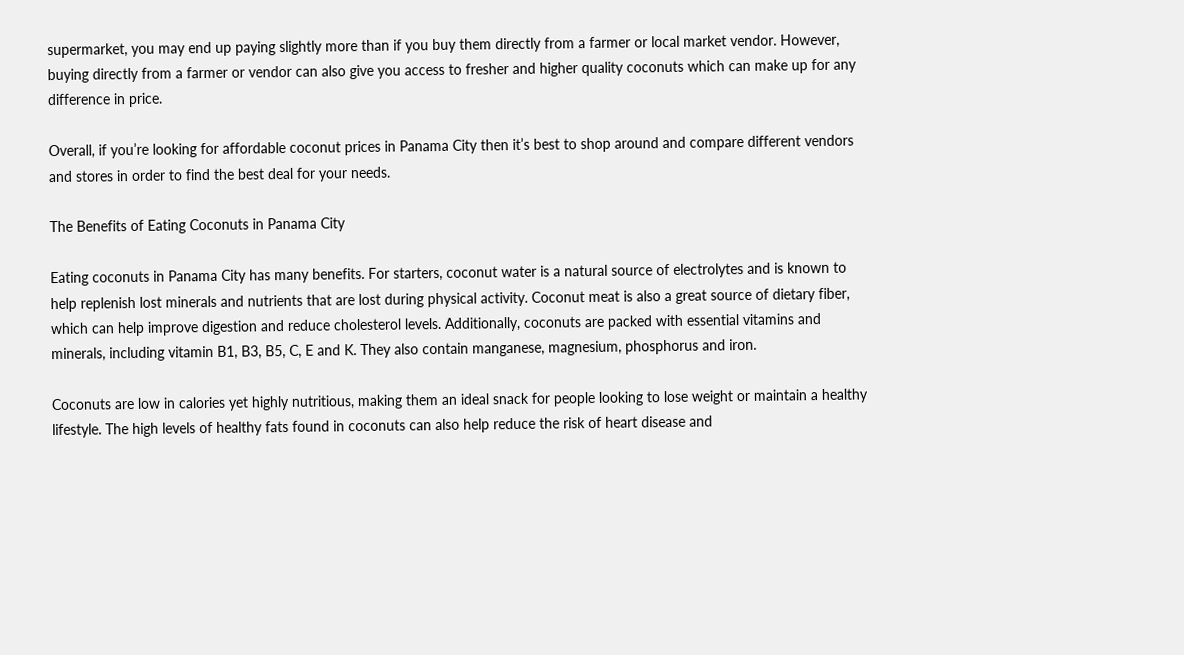supermarket, you may end up paying slightly more than if you buy them directly from a farmer or local market vendor. However, buying directly from a farmer or vendor can also give you access to fresher and higher quality coconuts which can make up for any difference in price.

Overall, if you’re looking for affordable coconut prices in Panama City then it’s best to shop around and compare different vendors and stores in order to find the best deal for your needs.

The Benefits of Eating Coconuts in Panama City

Eating coconuts in Panama City has many benefits. For starters, coconut water is a natural source of electrolytes and is known to help replenish lost minerals and nutrients that are lost during physical activity. Coconut meat is also a great source of dietary fiber, which can help improve digestion and reduce cholesterol levels. Additionally, coconuts are packed with essential vitamins and minerals, including vitamin B1, B3, B5, C, E and K. They also contain manganese, magnesium, phosphorus and iron.

Coconuts are low in calories yet highly nutritious, making them an ideal snack for people looking to lose weight or maintain a healthy lifestyle. The high levels of healthy fats found in coconuts can also help reduce the risk of heart disease and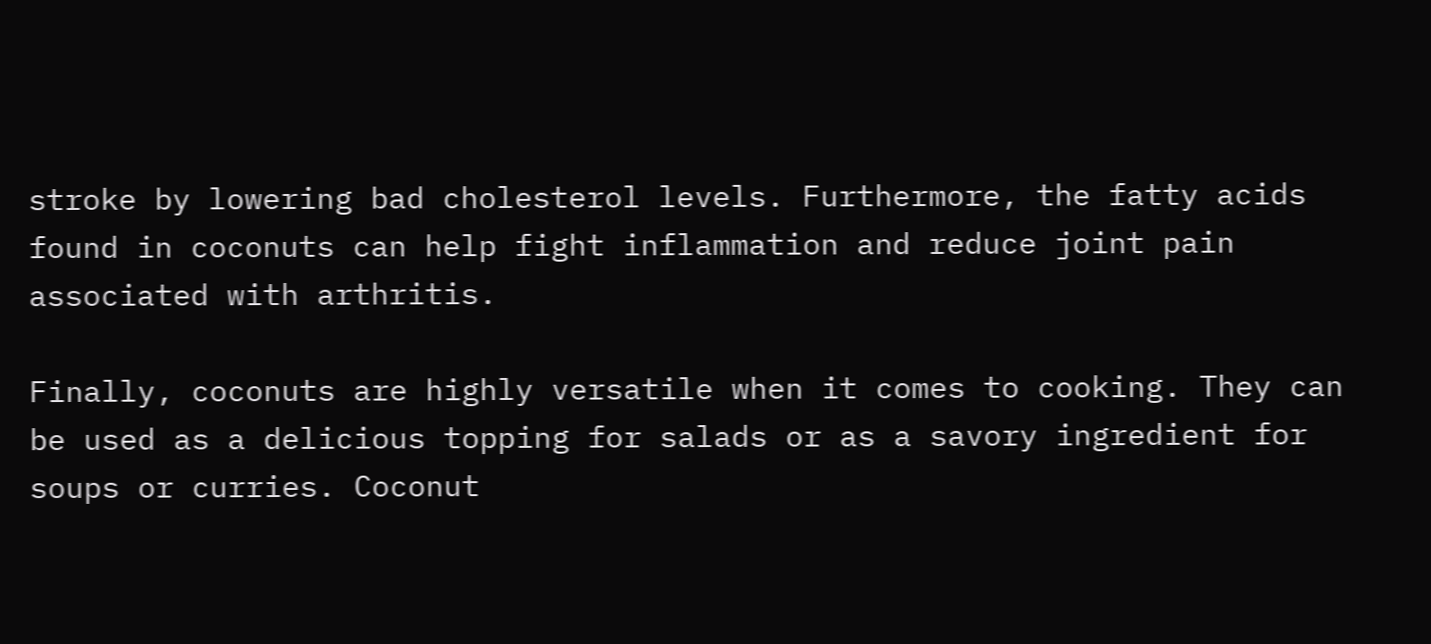stroke by lowering bad cholesterol levels. Furthermore, the fatty acids found in coconuts can help fight inflammation and reduce joint pain associated with arthritis.

Finally, coconuts are highly versatile when it comes to cooking. They can be used as a delicious topping for salads or as a savory ingredient for soups or curries. Coconut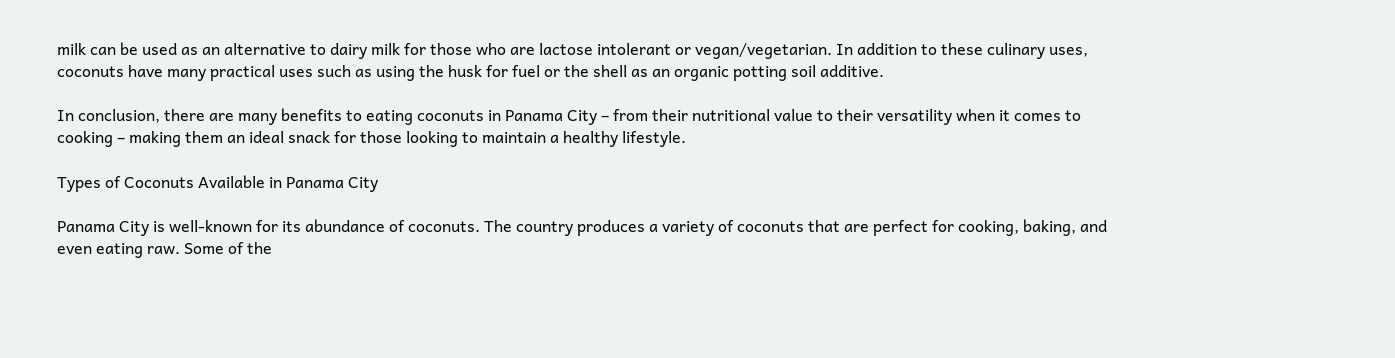milk can be used as an alternative to dairy milk for those who are lactose intolerant or vegan/vegetarian. In addition to these culinary uses, coconuts have many practical uses such as using the husk for fuel or the shell as an organic potting soil additive.

In conclusion, there are many benefits to eating coconuts in Panama City – from their nutritional value to their versatility when it comes to cooking – making them an ideal snack for those looking to maintain a healthy lifestyle.

Types of Coconuts Available in Panama City

Panama City is well-known for its abundance of coconuts. The country produces a variety of coconuts that are perfect for cooking, baking, and even eating raw. Some of the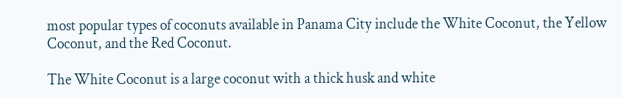most popular types of coconuts available in Panama City include the White Coconut, the Yellow Coconut, and the Red Coconut.

The White Coconut is a large coconut with a thick husk and white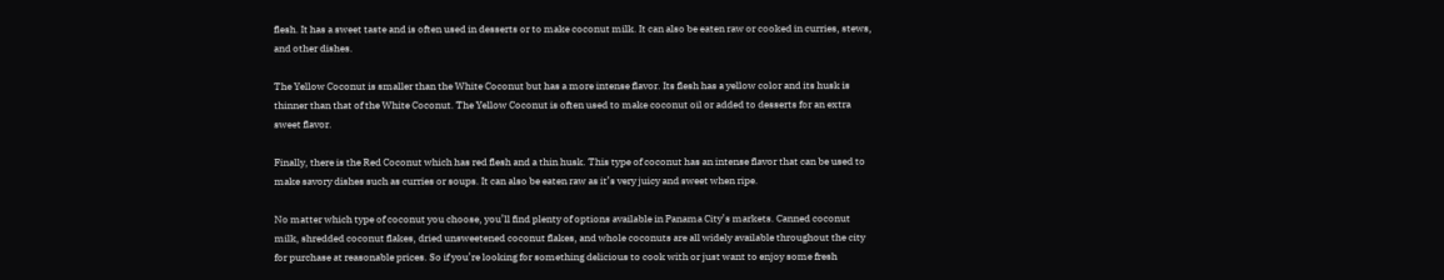flesh. It has a sweet taste and is often used in desserts or to make coconut milk. It can also be eaten raw or cooked in curries, stews, and other dishes.

The Yellow Coconut is smaller than the White Coconut but has a more intense flavor. Its flesh has a yellow color and its husk is thinner than that of the White Coconut. The Yellow Coconut is often used to make coconut oil or added to desserts for an extra sweet flavor.

Finally, there is the Red Coconut which has red flesh and a thin husk. This type of coconut has an intense flavor that can be used to make savory dishes such as curries or soups. It can also be eaten raw as it’s very juicy and sweet when ripe.

No matter which type of coconut you choose, you’ll find plenty of options available in Panama City’s markets. Canned coconut milk, shredded coconut flakes, dried unsweetened coconut flakes, and whole coconuts are all widely available throughout the city for purchase at reasonable prices. So if you’re looking for something delicious to cook with or just want to enjoy some fresh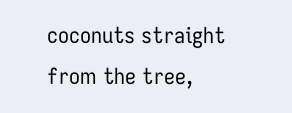coconuts straight from the tree,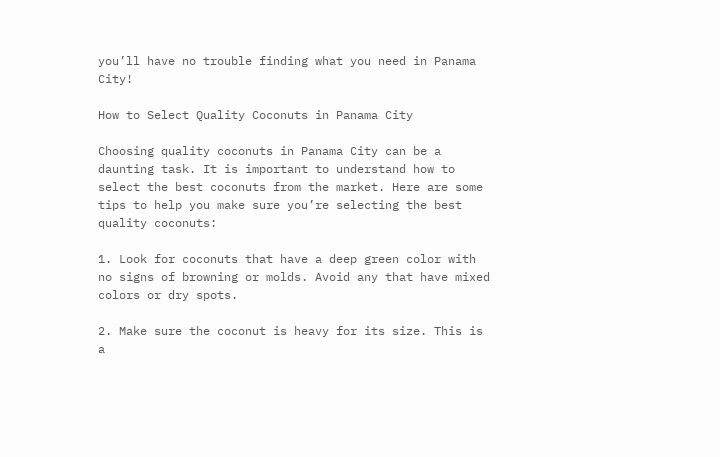you’ll have no trouble finding what you need in Panama City!

How to Select Quality Coconuts in Panama City

Choosing quality coconuts in Panama City can be a daunting task. It is important to understand how to select the best coconuts from the market. Here are some tips to help you make sure you’re selecting the best quality coconuts:

1. Look for coconuts that have a deep green color with no signs of browning or molds. Avoid any that have mixed colors or dry spots.

2. Make sure the coconut is heavy for its size. This is a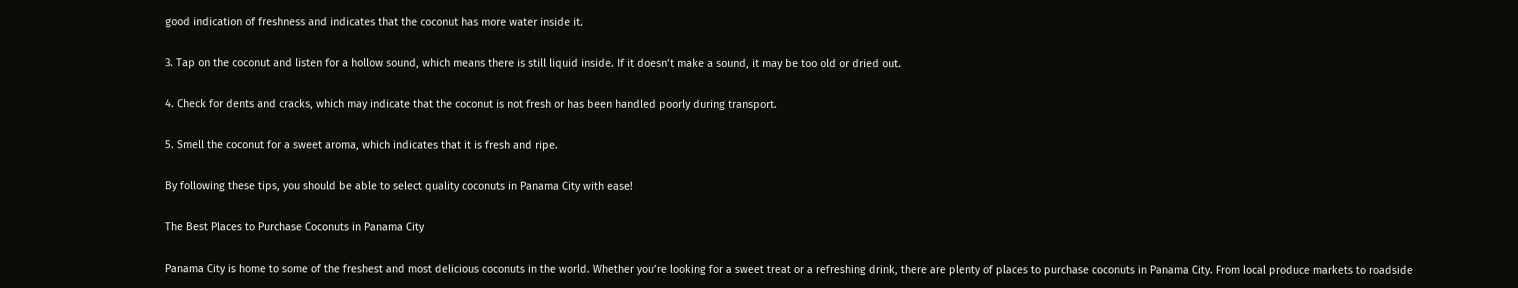good indication of freshness and indicates that the coconut has more water inside it.

3. Tap on the coconut and listen for a hollow sound, which means there is still liquid inside. If it doesn’t make a sound, it may be too old or dried out.

4. Check for dents and cracks, which may indicate that the coconut is not fresh or has been handled poorly during transport.

5. Smell the coconut for a sweet aroma, which indicates that it is fresh and ripe.

By following these tips, you should be able to select quality coconuts in Panama City with ease!

The Best Places to Purchase Coconuts in Panama City

Panama City is home to some of the freshest and most delicious coconuts in the world. Whether you’re looking for a sweet treat or a refreshing drink, there are plenty of places to purchase coconuts in Panama City. From local produce markets to roadside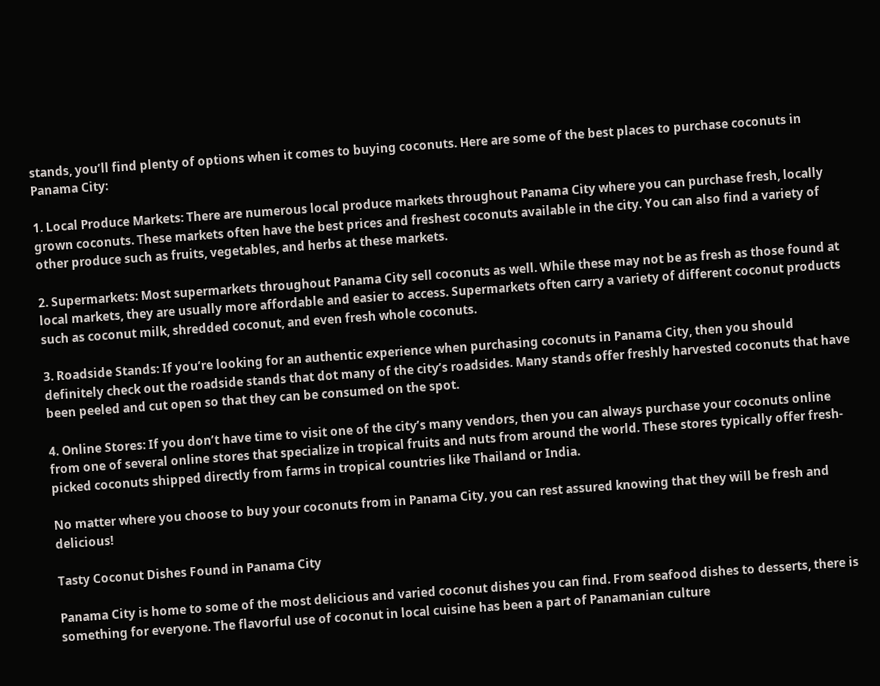stands, you’ll find plenty of options when it comes to buying coconuts. Here are some of the best places to purchase coconuts in Panama City:

1. Local Produce Markets: There are numerous local produce markets throughout Panama City where you can purchase fresh, locally grown coconuts. These markets often have the best prices and freshest coconuts available in the city. You can also find a variety of other produce such as fruits, vegetables, and herbs at these markets.

2. Supermarkets: Most supermarkets throughout Panama City sell coconuts as well. While these may not be as fresh as those found at local markets, they are usually more affordable and easier to access. Supermarkets often carry a variety of different coconut products such as coconut milk, shredded coconut, and even fresh whole coconuts.

3. Roadside Stands: If you’re looking for an authentic experience when purchasing coconuts in Panama City, then you should definitely check out the roadside stands that dot many of the city’s roadsides. Many stands offer freshly harvested coconuts that have been peeled and cut open so that they can be consumed on the spot.

4. Online Stores: If you don’t have time to visit one of the city’s many vendors, then you can always purchase your coconuts online from one of several online stores that specialize in tropical fruits and nuts from around the world. These stores typically offer fresh-picked coconuts shipped directly from farms in tropical countries like Thailand or India.

No matter where you choose to buy your coconuts from in Panama City, you can rest assured knowing that they will be fresh and delicious!

Tasty Coconut Dishes Found in Panama City

Panama City is home to some of the most delicious and varied coconut dishes you can find. From seafood dishes to desserts, there is something for everyone. The flavorful use of coconut in local cuisine has been a part of Panamanian culture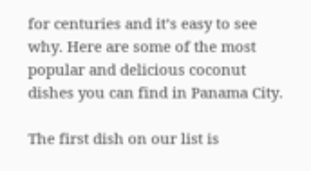for centuries and it’s easy to see why. Here are some of the most popular and delicious coconut dishes you can find in Panama City.

The first dish on our list is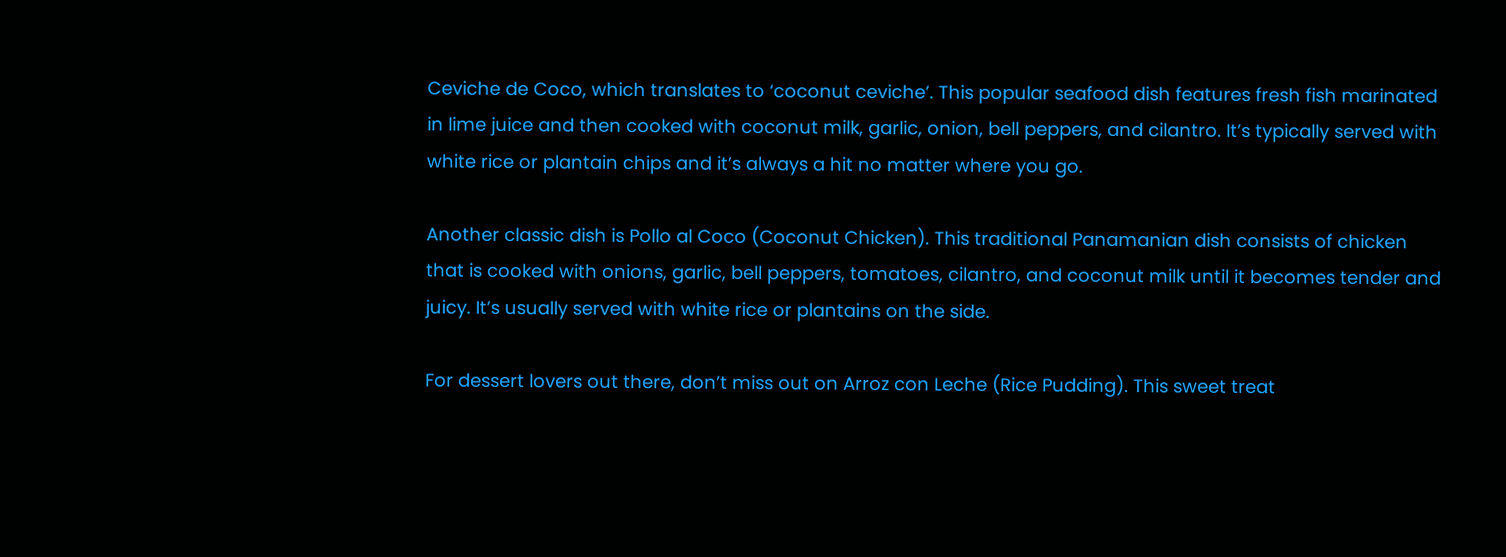Ceviche de Coco, which translates to ‘coconut ceviche’. This popular seafood dish features fresh fish marinated in lime juice and then cooked with coconut milk, garlic, onion, bell peppers, and cilantro. It’s typically served with white rice or plantain chips and it’s always a hit no matter where you go.

Another classic dish is Pollo al Coco (Coconut Chicken). This traditional Panamanian dish consists of chicken that is cooked with onions, garlic, bell peppers, tomatoes, cilantro, and coconut milk until it becomes tender and juicy. It’s usually served with white rice or plantains on the side.

For dessert lovers out there, don’t miss out on Arroz con Leche (Rice Pudding). This sweet treat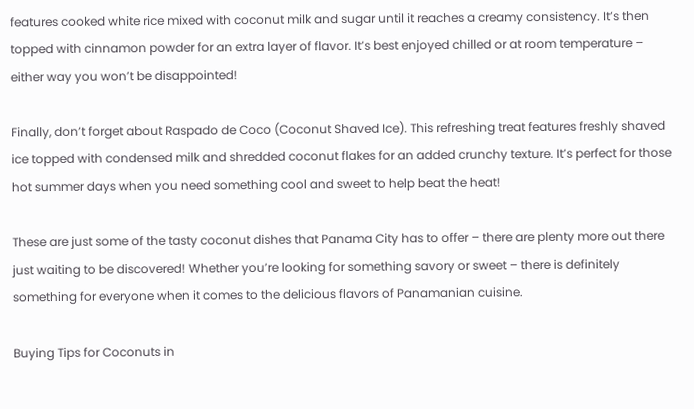features cooked white rice mixed with coconut milk and sugar until it reaches a creamy consistency. It’s then topped with cinnamon powder for an extra layer of flavor. It’s best enjoyed chilled or at room temperature – either way you won’t be disappointed!

Finally, don’t forget about Raspado de Coco (Coconut Shaved Ice). This refreshing treat features freshly shaved ice topped with condensed milk and shredded coconut flakes for an added crunchy texture. It’s perfect for those hot summer days when you need something cool and sweet to help beat the heat!

These are just some of the tasty coconut dishes that Panama City has to offer – there are plenty more out there just waiting to be discovered! Whether you’re looking for something savory or sweet – there is definitely something for everyone when it comes to the delicious flavors of Panamanian cuisine.

Buying Tips for Coconuts in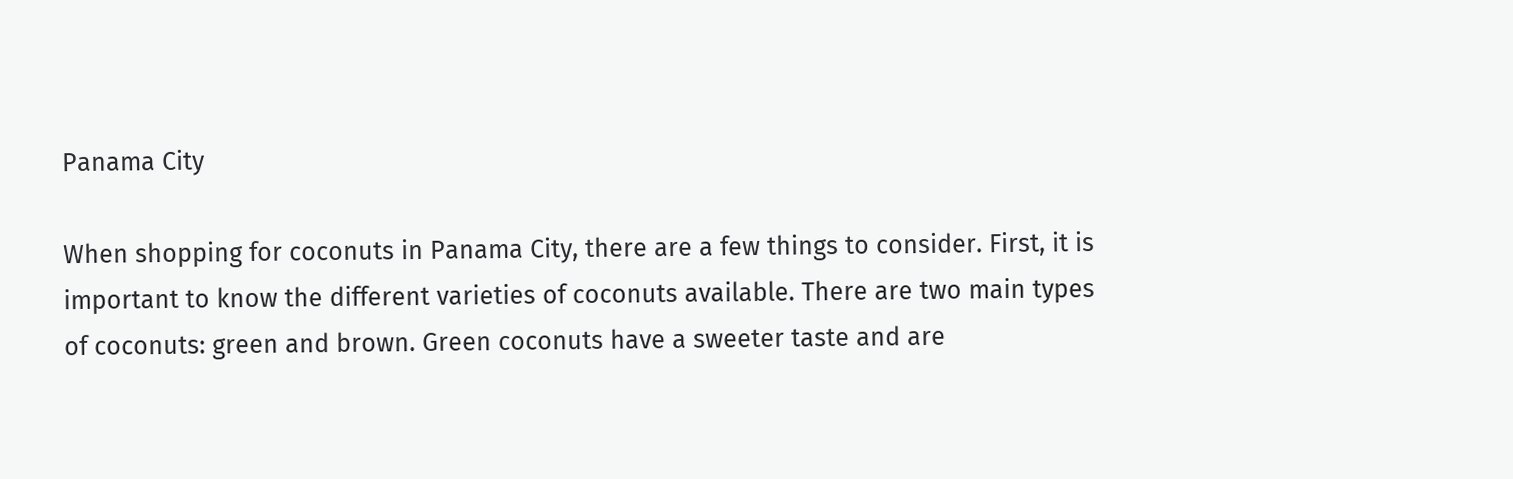Panama City

When shopping for coconuts in Panama City, there are a few things to consider. First, it is important to know the different varieties of coconuts available. There are two main types of coconuts: green and brown. Green coconuts have a sweeter taste and are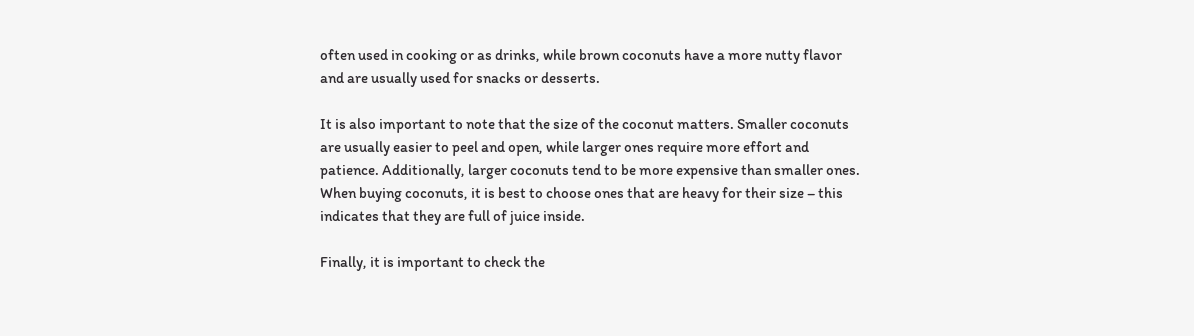often used in cooking or as drinks, while brown coconuts have a more nutty flavor and are usually used for snacks or desserts.

It is also important to note that the size of the coconut matters. Smaller coconuts are usually easier to peel and open, while larger ones require more effort and patience. Additionally, larger coconuts tend to be more expensive than smaller ones. When buying coconuts, it is best to choose ones that are heavy for their size – this indicates that they are full of juice inside.

Finally, it is important to check the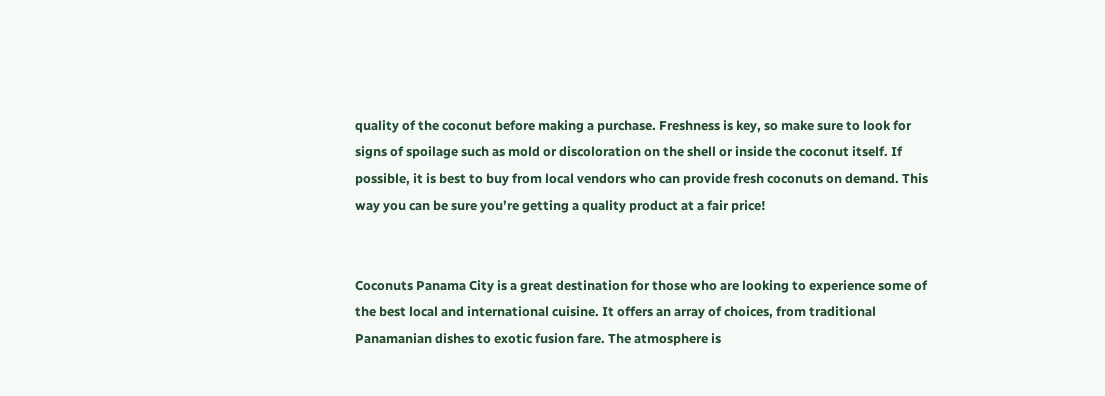quality of the coconut before making a purchase. Freshness is key, so make sure to look for signs of spoilage such as mold or discoloration on the shell or inside the coconut itself. If possible, it is best to buy from local vendors who can provide fresh coconuts on demand. This way you can be sure you’re getting a quality product at a fair price!


Coconuts Panama City is a great destination for those who are looking to experience some of the best local and international cuisine. It offers an array of choices, from traditional Panamanian dishes to exotic fusion fare. The atmosphere is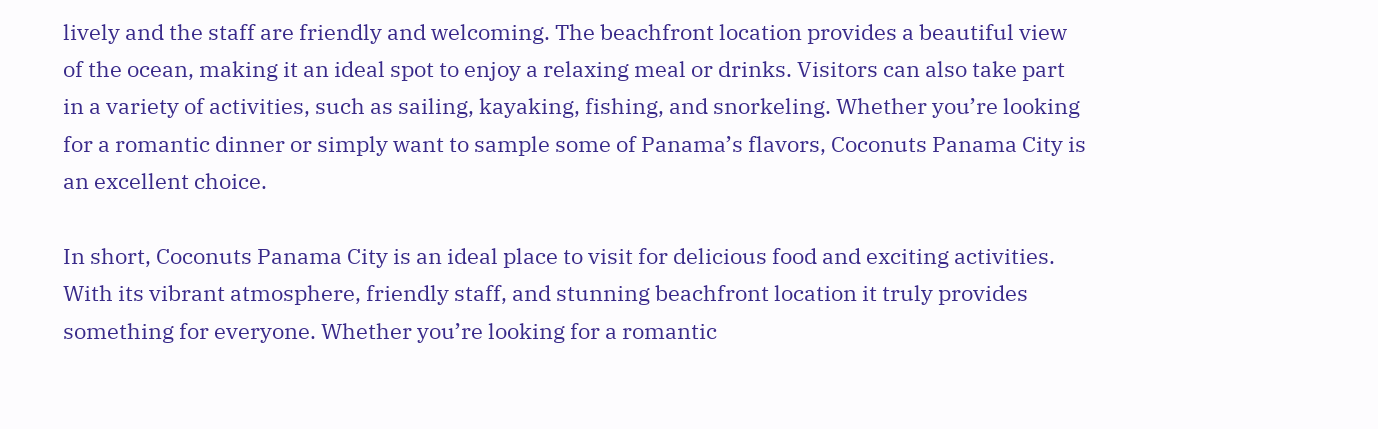lively and the staff are friendly and welcoming. The beachfront location provides a beautiful view of the ocean, making it an ideal spot to enjoy a relaxing meal or drinks. Visitors can also take part in a variety of activities, such as sailing, kayaking, fishing, and snorkeling. Whether you’re looking for a romantic dinner or simply want to sample some of Panama’s flavors, Coconuts Panama City is an excellent choice.

In short, Coconuts Panama City is an ideal place to visit for delicious food and exciting activities. With its vibrant atmosphere, friendly staff, and stunning beachfront location it truly provides something for everyone. Whether you’re looking for a romantic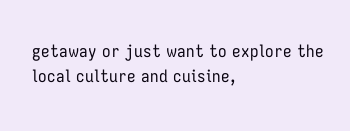getaway or just want to explore the local culture and cuisine,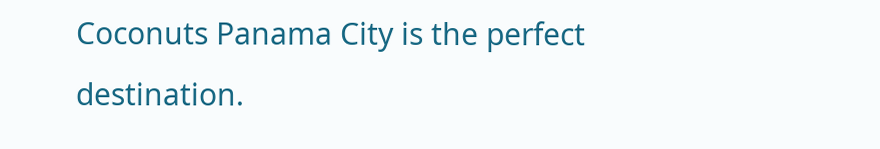Coconuts Panama City is the perfect destination.